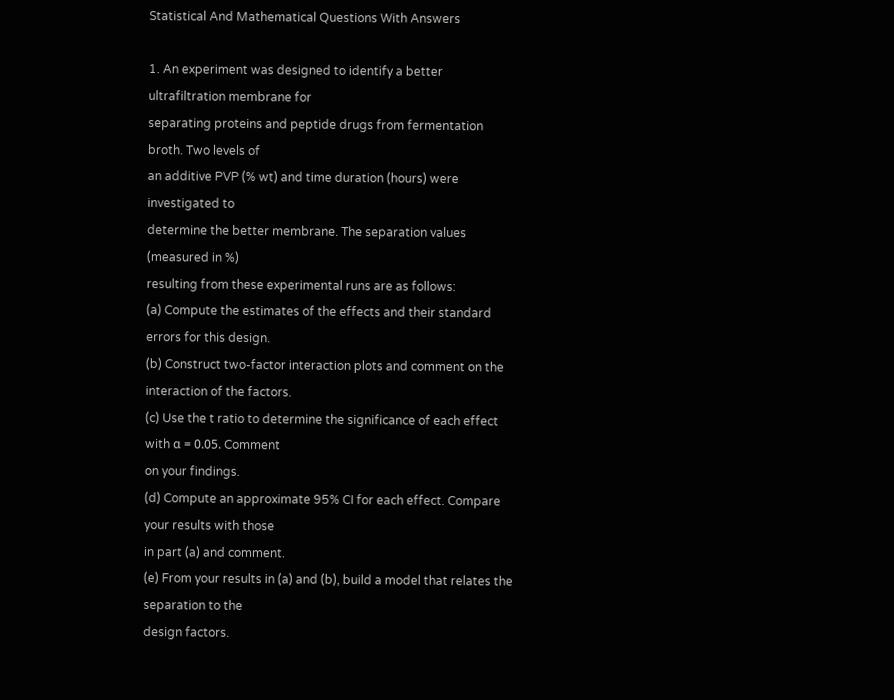Statistical And Mathematical Questions With Answers

1. An experiment was designed to identify a better ultrafiltration membrane for
separating proteins and peptide drugs from fermentation broth. Two levels of
an additive PVP (% wt) and time duration (hours) were investigated to
determine the better membrane. The separation values (measured in %)
resulting from these experimental runs are as follows:
(a) Compute the estimates of the effects and their standard errors for this design.
(b) Construct two-factor interaction plots and comment on the interaction of the factors.
(c) Use the t ratio to determine the significance of each effect with α = 0.05. Comment
on your findings.
(d) Compute an approximate 95% CI for each effect. Compare your results with those
in part (a) and comment.
(e) From your results in (a) and (b), build a model that relates the separation to the
design factors.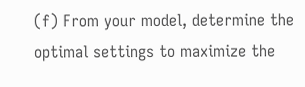(f) From your model, determine the optimal settings to maximize the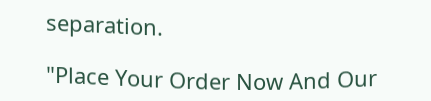separation.

"Place Your Order Now And Our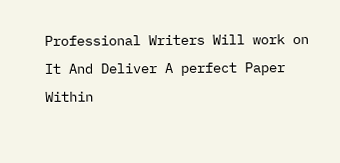Professional Writers Will work on It And Deliver A perfect Paper Within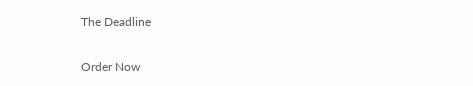The Deadline

Order Now